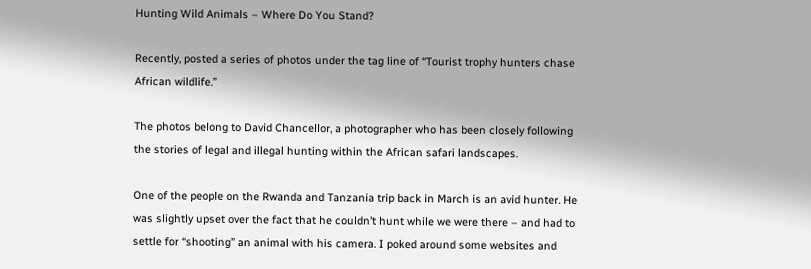Hunting Wild Animals – Where Do You Stand?

Recently, posted a series of photos under the tag line of “Tourist trophy hunters chase African wildlife.”

The photos belong to David Chancellor, a photographer who has been closely following the stories of legal and illegal hunting within the African safari landscapes.

One of the people on the Rwanda and Tanzania trip back in March is an avid hunter. He was slightly upset over the fact that he couldn’t hunt while we were there – and had to settle for “shooting” an animal with his camera. I poked around some websites and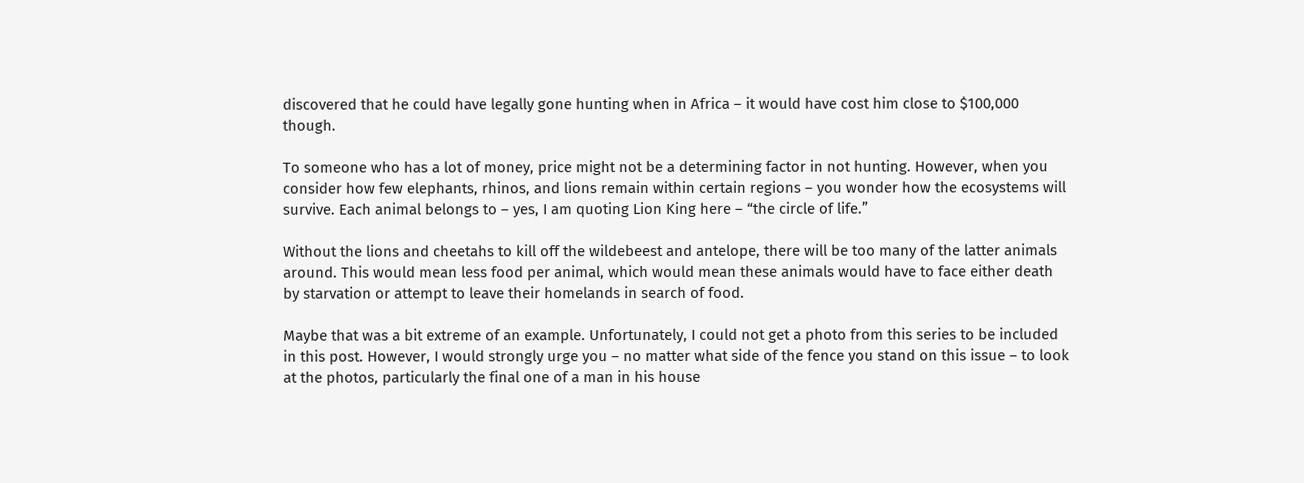discovered that he could have legally gone hunting when in Africa – it would have cost him close to $100,000 though.

To someone who has a lot of money, price might not be a determining factor in not hunting. However, when you consider how few elephants, rhinos, and lions remain within certain regions – you wonder how the ecosystems will survive. Each animal belongs to – yes, I am quoting Lion King here – “the circle of life.”

Without the lions and cheetahs to kill off the wildebeest and antelope, there will be too many of the latter animals around. This would mean less food per animal, which would mean these animals would have to face either death by starvation or attempt to leave their homelands in search of food.

Maybe that was a bit extreme of an example. Unfortunately, I could not get a photo from this series to be included in this post. However, I would strongly urge you – no matter what side of the fence you stand on this issue – to look at the photos, particularly the final one of a man in his house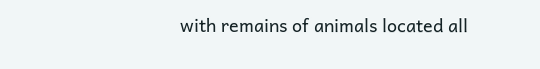with remains of animals located all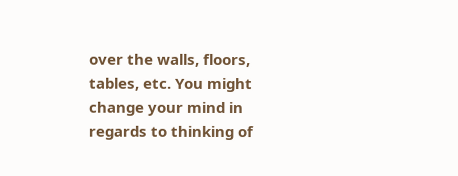over the walls, floors, tables, etc. You might change your mind in regards to thinking of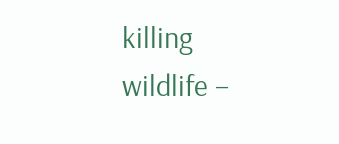killing wildlife –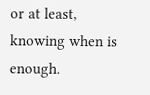or at least, knowing when is enough.